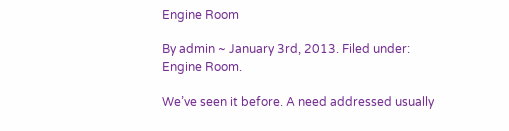Engine Room

By admin ~ January 3rd, 2013. Filed under: Engine Room.

We’ve seen it before. A need addressed usually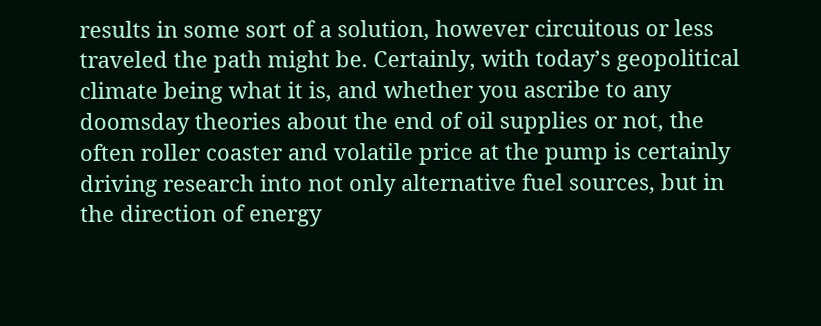results in some sort of a solution, however circuitous or less traveled the path might be. Certainly, with today’s geopolitical climate being what it is, and whether you ascribe to any doomsday theories about the end of oil supplies or not, the often roller coaster and volatile price at the pump is certainly driving research into not only alternative fuel sources, but in the direction of energy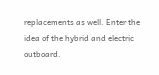replacements as well. Enter the idea of the hybrid and electric outboard.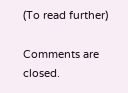(To read further)

Comments are closed.